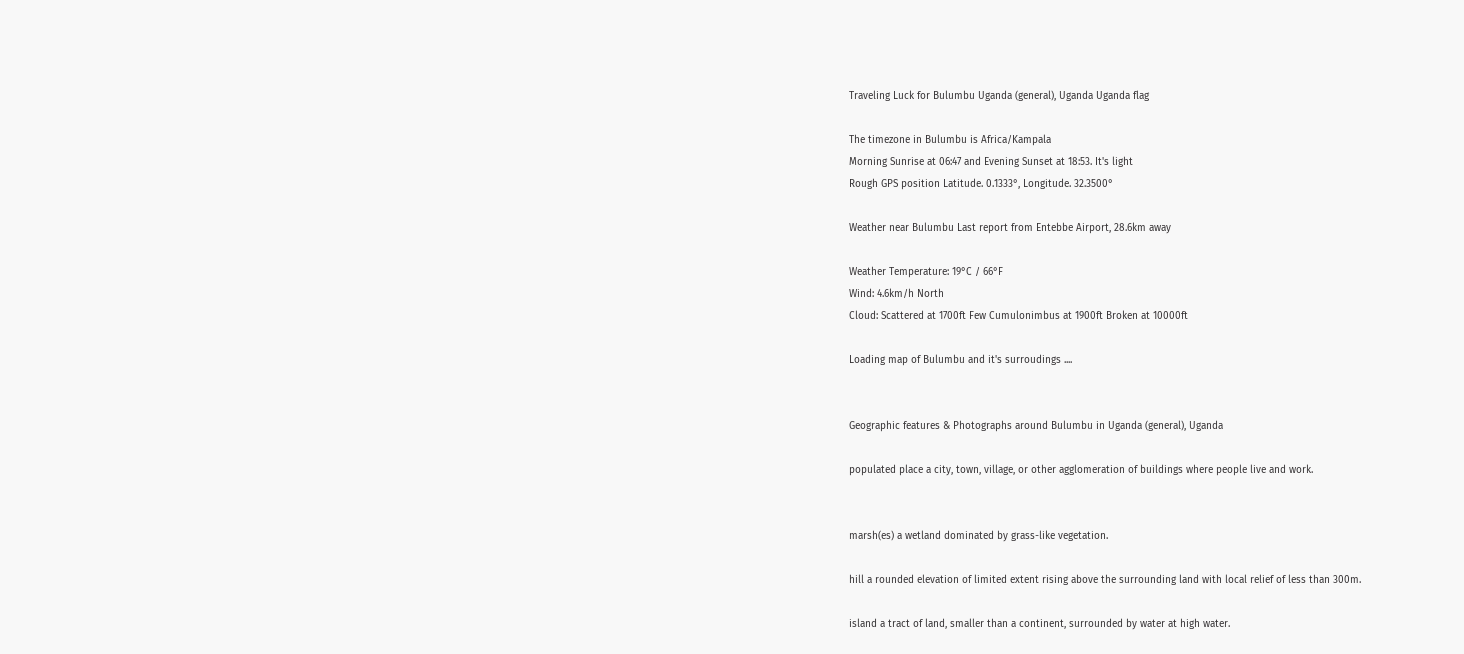Traveling Luck for Bulumbu Uganda (general), Uganda Uganda flag

The timezone in Bulumbu is Africa/Kampala
Morning Sunrise at 06:47 and Evening Sunset at 18:53. It's light
Rough GPS position Latitude. 0.1333°, Longitude. 32.3500°

Weather near Bulumbu Last report from Entebbe Airport, 28.6km away

Weather Temperature: 19°C / 66°F
Wind: 4.6km/h North
Cloud: Scattered at 1700ft Few Cumulonimbus at 1900ft Broken at 10000ft

Loading map of Bulumbu and it's surroudings ....


Geographic features & Photographs around Bulumbu in Uganda (general), Uganda

populated place a city, town, village, or other agglomeration of buildings where people live and work.


marsh(es) a wetland dominated by grass-like vegetation.

hill a rounded elevation of limited extent rising above the surrounding land with local relief of less than 300m.

island a tract of land, smaller than a continent, surrounded by water at high water.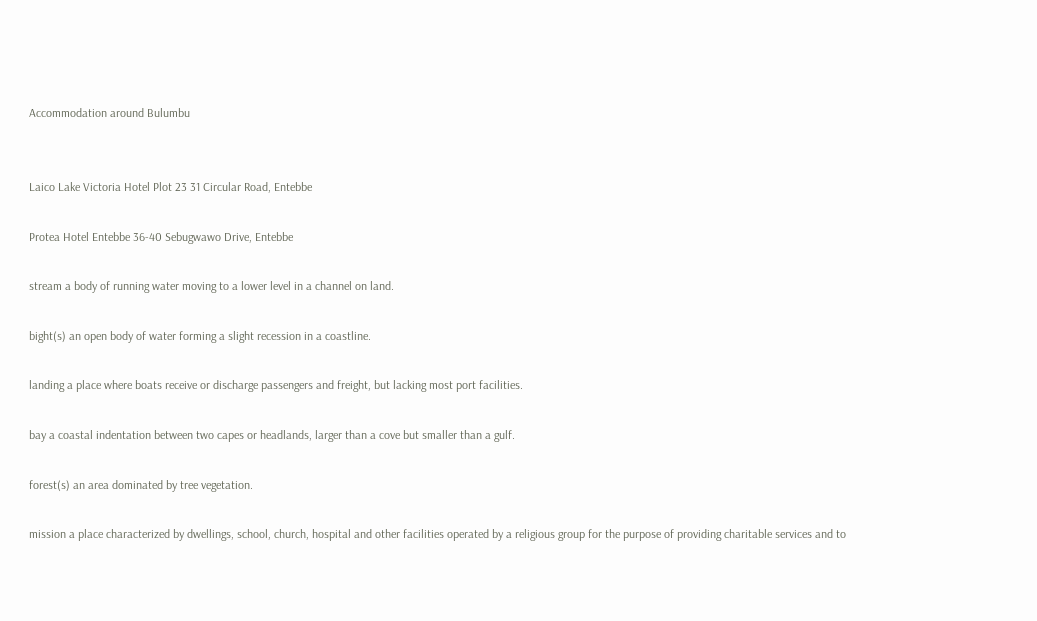Accommodation around Bulumbu


Laico Lake Victoria Hotel Plot 23 31 Circular Road, Entebbe

Protea Hotel Entebbe 36-40 Sebugwawo Drive, Entebbe

stream a body of running water moving to a lower level in a channel on land.

bight(s) an open body of water forming a slight recession in a coastline.

landing a place where boats receive or discharge passengers and freight, but lacking most port facilities.

bay a coastal indentation between two capes or headlands, larger than a cove but smaller than a gulf.

forest(s) an area dominated by tree vegetation.

mission a place characterized by dwellings, school, church, hospital and other facilities operated by a religious group for the purpose of providing charitable services and to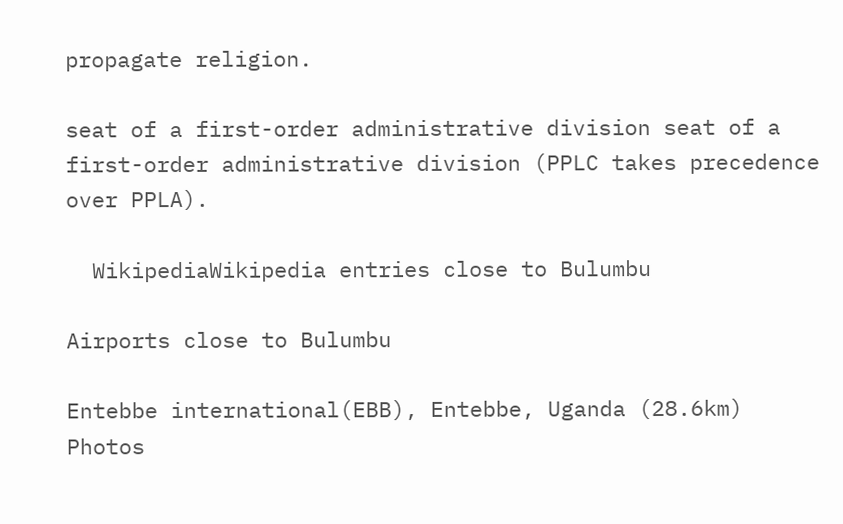propagate religion.

seat of a first-order administrative division seat of a first-order administrative division (PPLC takes precedence over PPLA).

  WikipediaWikipedia entries close to Bulumbu

Airports close to Bulumbu

Entebbe international(EBB), Entebbe, Uganda (28.6km)
Photos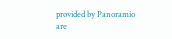provided by Panoramio are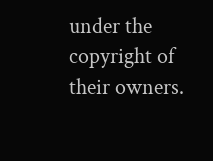under the copyright of their owners.